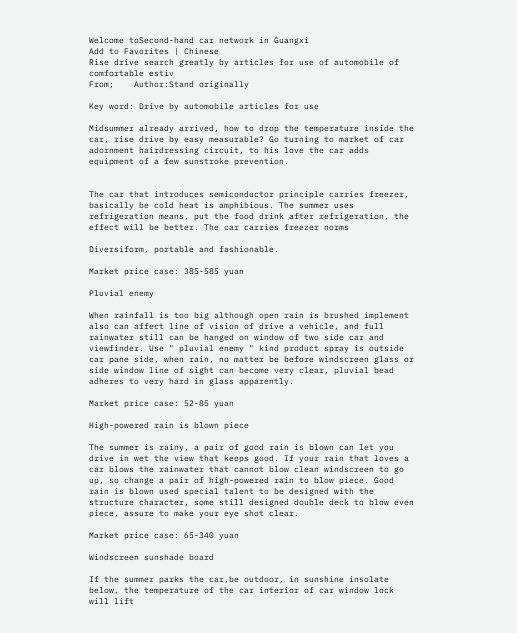Welcome toSecond-hand car network in Guangxi
Add to Favorites | Chinese
Rise drive search greatly by articles for use of automobile of comfortable estiv
From;    Author:Stand originally

Key word: Drive by automobile articles for use

Midsummer already arrived, how to drop the temperature inside the car, rise drive by easy measurable? Go turning to market of car adornment hairdressing circuit, to his love the car adds equipment of a few sunstroke prevention.


The car that introduces semiconductor principle carries freezer, basically be cold heat is amphibious. The summer uses refrigeration means, put the food drink after refrigeration, the effect will be better. The car carries freezer norms

Diversiform, portable and fashionable.

Market price case: 385-585 yuan

Pluvial enemy

When rainfall is too big although open rain is brushed implement also can affect line of vision of drive a vehicle, and full rainwater still can be hanged on window of two side car and viewfinder. Use " pluvial enemy " kind product spray is outside car pane side, when rain, no matter be before windscreen glass or side window line of sight can become very clear, pluvial bead adheres to very hard in glass apparently.

Market price case: 52-85 yuan

High-powered rain is blown piece

The summer is rainy, a pair of good rain is blown can let you drive in wet the view that keeps good. If your rain that loves a car blows the rainwater that cannot blow clean windscreen to go up, so change a pair of high-powered rain to blow piece. Good rain is blown used special talent to be designed with the structure character, some still designed double deck to blow even piece, assure to make your eye shot clear.

Market price case: 65-340 yuan

Windscreen sunshade board

If the summer parks the car,be outdoor, in sunshine insolate below, the temperature of the car interior of car window lock will lift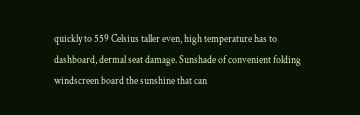quickly to 559 Celsius taller even, high temperature has to dashboard, dermal seat damage. Sunshade of convenient folding windscreen board the sunshine that can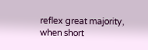reflex great majority, when short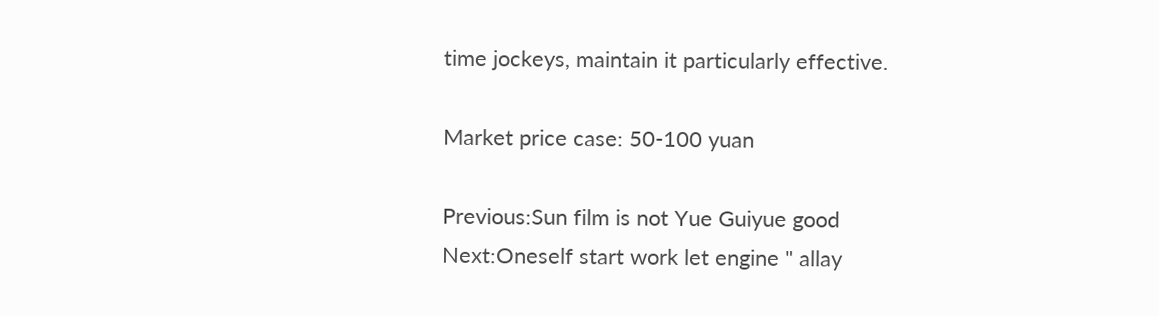time jockeys, maintain it particularly effective.

Market price case: 50-100 yuan

Previous:Sun film is not Yue Guiyue good
Next:Oneself start work let engine " allay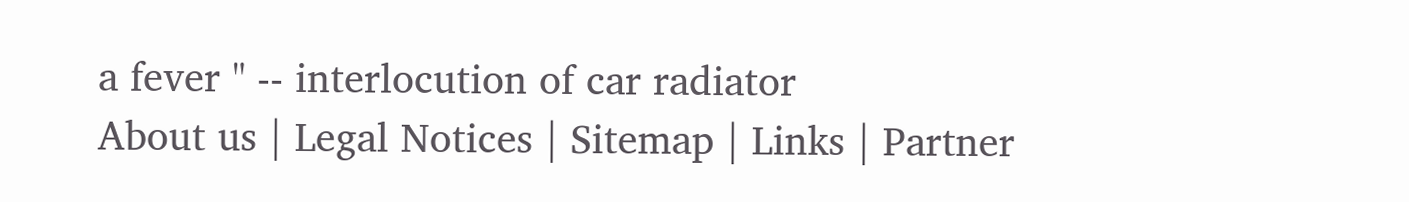a fever " -- interlocution of car radiator
About us | Legal Notices | Sitemap | Links | Partner